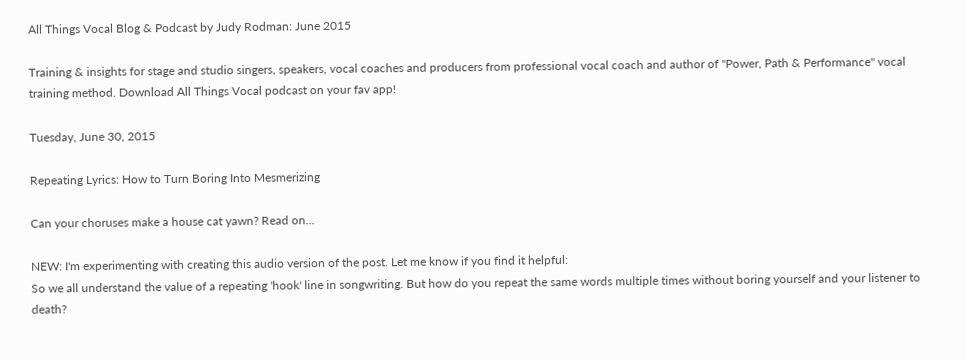All Things Vocal Blog & Podcast by Judy Rodman: June 2015

Training & insights for stage and studio singers, speakers, vocal coaches and producers from professional vocal coach and author of "Power, Path & Performance" vocal training method. Download All Things Vocal podcast on your fav app!

Tuesday, June 30, 2015

Repeating Lyrics: How to Turn Boring Into Mesmerizing

Can your choruses make a house cat yawn? Read on...

NEW: I'm experimenting with creating this audio version of the post. Let me know if you find it helpful:
So we all understand the value of a repeating 'hook' line in songwriting. But how do you repeat the same words multiple times without boring yourself and your listener to death?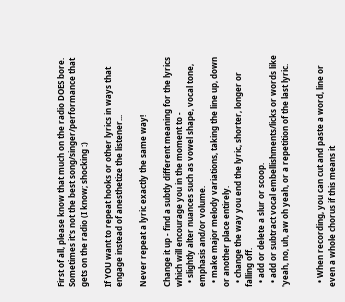First of all, please know that much on the radio DOES bore. Sometimes it's not the best song/singer/performance that gets on the radio (I know; shocking :)

If YOU want to repeat hooks or other lyrics in ways that engage instead of anesthetize the listener...

Never repeat a lyric exactly the same way!

Change it up - find a subtly different meaning for the lyrics which will encourage you in the moment to -
  • slightly alter nuances such as vowel shape, vocal tone, emphasis and/or volume.
  • make major melody variations, taking the line up, down or another place entirely.
  • change the way you end the lyric, shorter, longer or falling off.
  • add or delete a slur or scoop.
  • add or subtract vocal embellishments/licks or words like 'yeah, no, uh, aw oh yeah, or a repetition of the last lyric.


  • When recording, you can cut and paste a word, line or even a whole chorus if this means it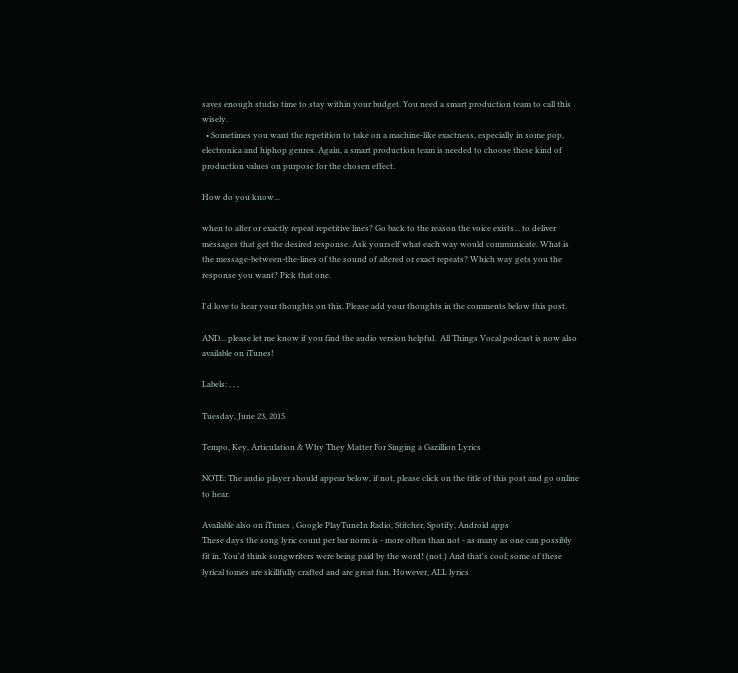saves enough studio time to stay within your budget. You need a smart production team to call this wisely.
  • Sometimes you want the repetition to take on a machine-like exactness, especially in some pop, electronica and hiphop genres. Again, a smart production team is needed to choose these kind of production values on purpose for the chosen effect.

How do you know...

when to alter or exactly repeat repetitive lines? Go back to the reason the voice exists... to deliver messages that get the desired response. Ask yourself what each way would communicate. What is the message-between-the-lines of the sound of altered or exact repeats? Which way gets you the response you want? Pick that one.

I'd love to hear your thoughts on this. Please add your thoughts in the comments below this post.

AND... please let me know if you find the audio version helpful.  All Things Vocal podcast is now also available on iTunes!

Labels: , , ,

Tuesday, June 23, 2015

Tempo, Key, Articulation & Why They Matter For Singing a Gazillion Lyrics

NOTE: The audio player should appear below, if not, please click on the title of this post and go online to hear.

Available also on iTunes , Google PlayTuneIn Radio, Stitcher, Spotify, Android apps
These days the song lyric count per bar norm is - more often than not - as many as one can possibly fit in. You'd think songwriters were being paid by the word! (not.) And that's cool; some of these lyrical tomes are skillfully crafted and are great fun. However, ALL lyrics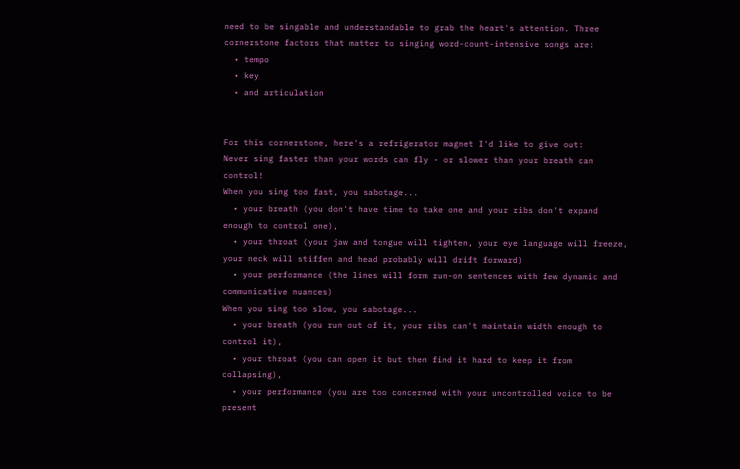need to be singable and understandable to grab the heart's attention. Three cornerstone factors that matter to singing word-count-intensive songs are:
  • tempo
  • key
  • and articulation


For this cornerstone, here's a refrigerator magnet I'd like to give out:
Never sing faster than your words can fly - or slower than your breath can control!
When you sing too fast, you sabotage...
  • your breath (you don't have time to take one and your ribs don't expand enough to control one),
  • your throat (your jaw and tongue will tighten, your eye language will freeze, your neck will stiffen and head probably will drift forward)
  • your performance (the lines will form run-on sentences with few dynamic and communicative nuances)
When you sing too slow, you sabotage...
  • your breath (you run out of it, your ribs can't maintain width enough to control it),
  • your throat (you can open it but then find it hard to keep it from collapsing),
  • your performance (you are too concerned with your uncontrolled voice to be present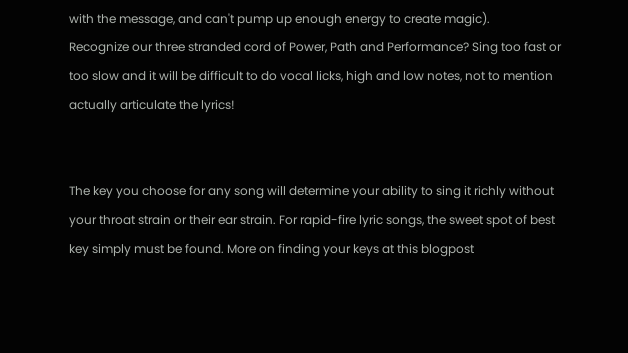with the message, and can't pump up enough energy to create magic).
Recognize our three stranded cord of Power, Path and Performance? Sing too fast or too slow and it will be difficult to do vocal licks, high and low notes, not to mention actually articulate the lyrics!


The key you choose for any song will determine your ability to sing it richly without your throat strain or their ear strain. For rapid-fire lyric songs, the sweet spot of best key simply must be found. More on finding your keys at this blogpost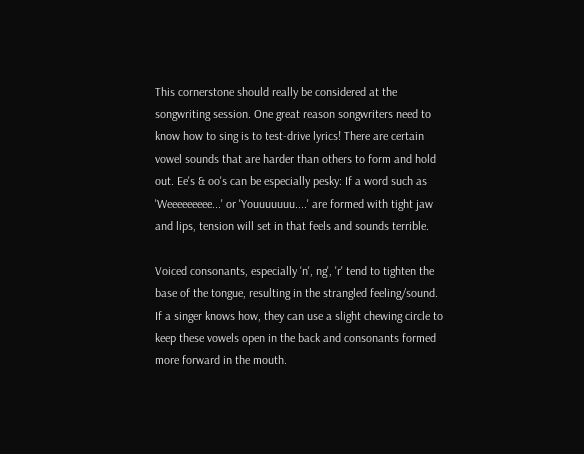This cornerstone should really be considered at the songwriting session. One great reason songwriters need to know how to sing is to test-drive lyrics! There are certain vowel sounds that are harder than others to form and hold out. Ee's & oo's can be especially pesky: If a word such as 'Weeeeeeeee...' or 'Youuuuuuu....' are formed with tight jaw and lips, tension will set in that feels and sounds terrible.

Voiced consonants, especially 'n', ng', 'r' tend to tighten the base of the tongue, resulting in the strangled feeling/sound. If a singer knows how, they can use a slight chewing circle to keep these vowels open in the back and consonants formed more forward in the mouth.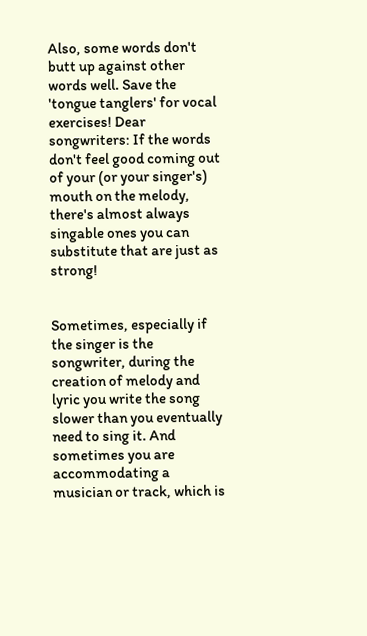Also, some words don't butt up against other words well. Save the 'tongue tanglers' for vocal exercises! Dear songwriters: If the words don't feel good coming out of your (or your singer's) mouth on the melody, there's almost always singable ones you can substitute that are just as strong!


Sometimes, especially if the singer is the songwriter, during the creation of melody and lyric you write the song slower than you eventually need to sing it. And sometimes you are accommodating a musician or track, which is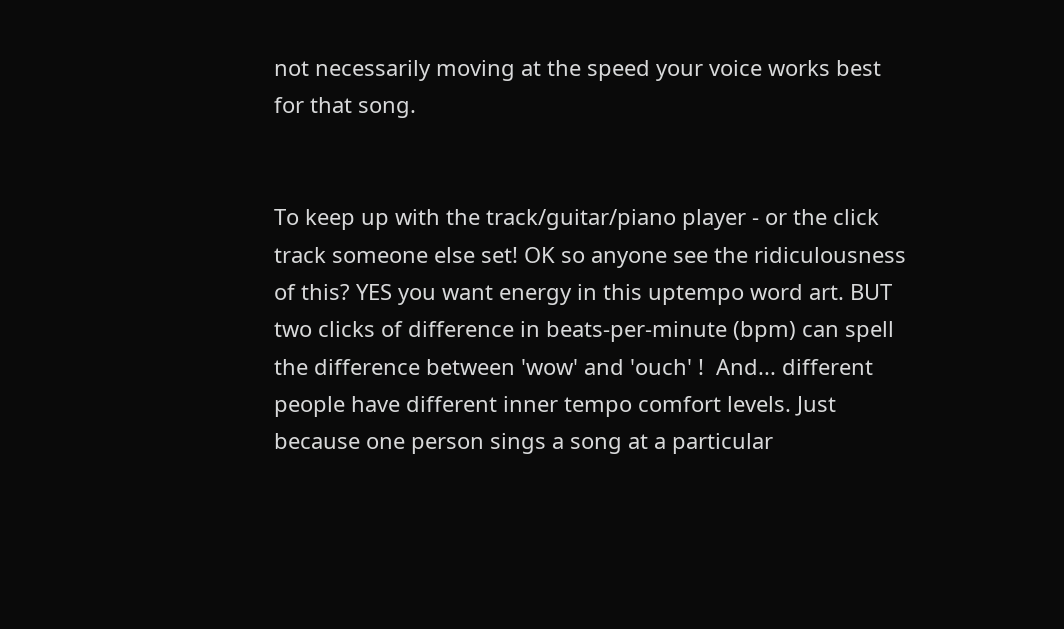not necessarily moving at the speed your voice works best for that song.


To keep up with the track/guitar/piano player - or the click track someone else set! OK so anyone see the ridiculousness of this? YES you want energy in this uptempo word art. BUT two clicks of difference in beats-per-minute (bpm) can spell the difference between 'wow' and 'ouch' !  And... different people have different inner tempo comfort levels. Just because one person sings a song at a particular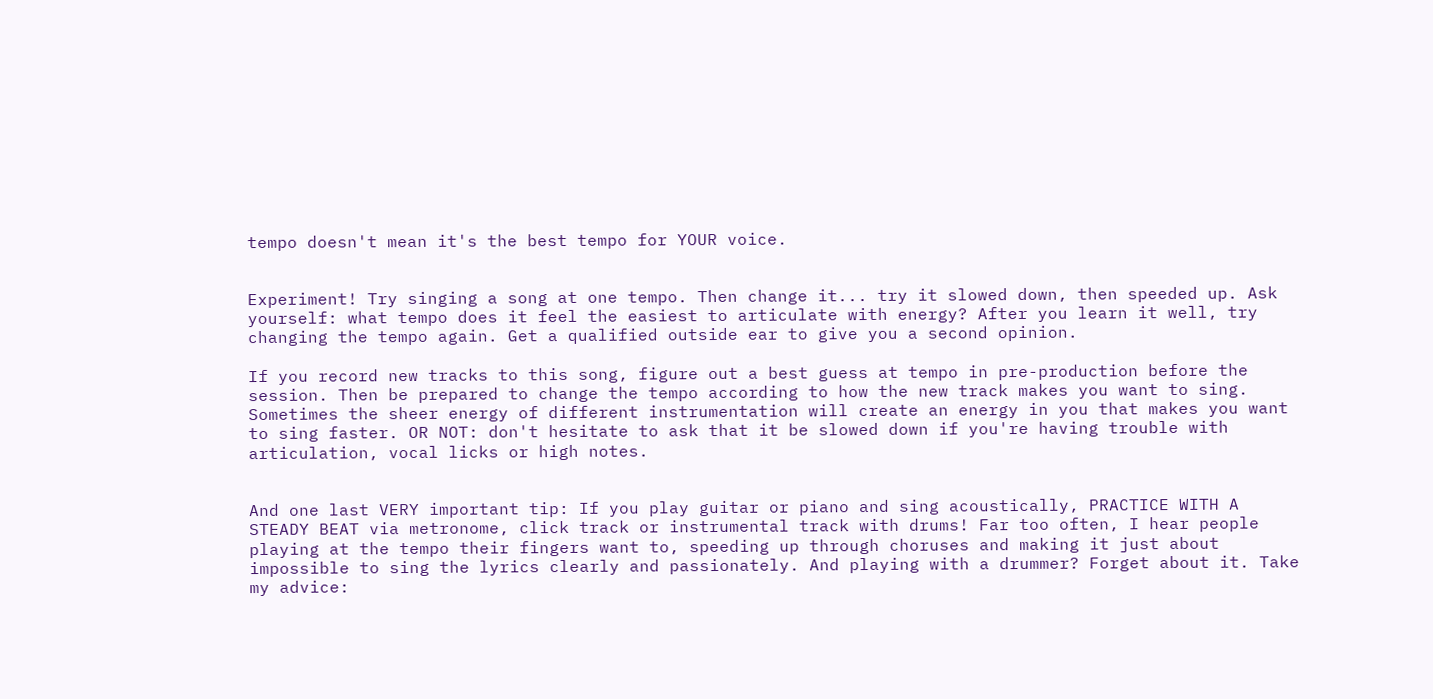tempo doesn't mean it's the best tempo for YOUR voice.


Experiment! Try singing a song at one tempo. Then change it... try it slowed down, then speeded up. Ask yourself: what tempo does it feel the easiest to articulate with energy? After you learn it well, try changing the tempo again. Get a qualified outside ear to give you a second opinion.

If you record new tracks to this song, figure out a best guess at tempo in pre-production before the session. Then be prepared to change the tempo according to how the new track makes you want to sing. Sometimes the sheer energy of different instrumentation will create an energy in you that makes you want to sing faster. OR NOT: don't hesitate to ask that it be slowed down if you're having trouble with articulation, vocal licks or high notes.


And one last VERY important tip: If you play guitar or piano and sing acoustically, PRACTICE WITH A STEADY BEAT via metronome, click track or instrumental track with drums! Far too often, I hear people playing at the tempo their fingers want to, speeding up through choruses and making it just about impossible to sing the lyrics clearly and passionately. And playing with a drummer? Forget about it. Take my advice: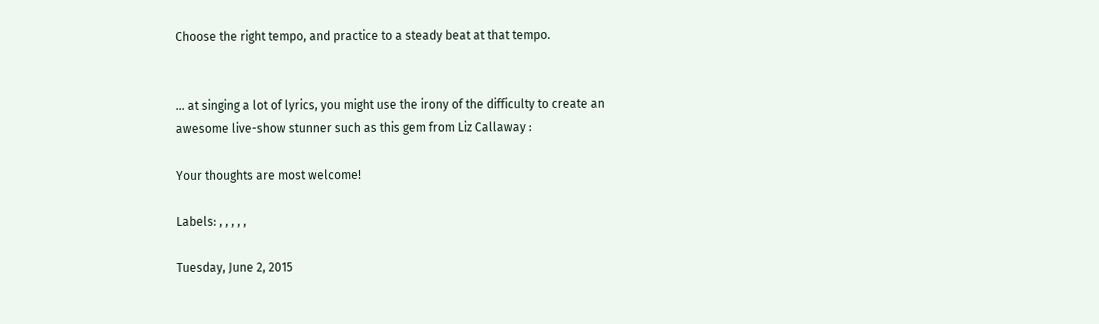Choose the right tempo, and practice to a steady beat at that tempo.


... at singing a lot of lyrics, you might use the irony of the difficulty to create an awesome live-show stunner such as this gem from Liz Callaway :

Your thoughts are most welcome!

Labels: , , , , ,

Tuesday, June 2, 2015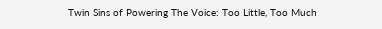Twin Sins of Powering The Voice: Too Little, Too Much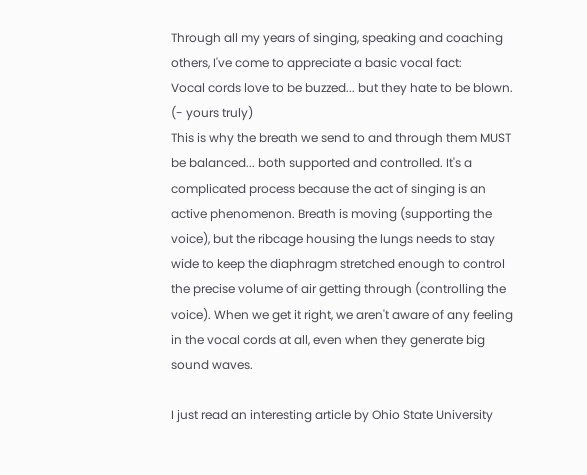Through all my years of singing, speaking and coaching others, I've come to appreciate a basic vocal fact:
Vocal cords love to be buzzed... but they hate to be blown. (- yours truly)
This is why the breath we send to and through them MUST be balanced... both supported and controlled. It's a complicated process because the act of singing is an active phenomenon. Breath is moving (supporting the voice), but the ribcage housing the lungs needs to stay wide to keep the diaphragm stretched enough to control the precise volume of air getting through (controlling the voice). When we get it right, we aren't aware of any feeling in the vocal cords at all, even when they generate big sound waves.

I just read an interesting article by Ohio State University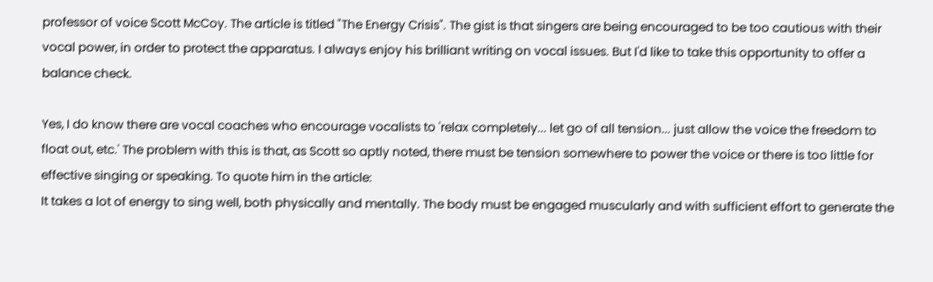professor of voice Scott McCoy. The article is titled "The Energy Crisis". The gist is that singers are being encouraged to be too cautious with their vocal power, in order to protect the apparatus. I always enjoy his brilliant writing on vocal issues. But I'd like to take this opportunity to offer a balance check.

Yes, I do know there are vocal coaches who encourage vocalists to 'relax completely... let go of all tension... just allow the voice the freedom to float out, etc.' The problem with this is that, as Scott so aptly noted, there must be tension somewhere to power the voice or there is too little for effective singing or speaking. To quote him in the article:
It takes a lot of energy to sing well, both physically and mentally. The body must be engaged muscularly and with sufficient effort to generate the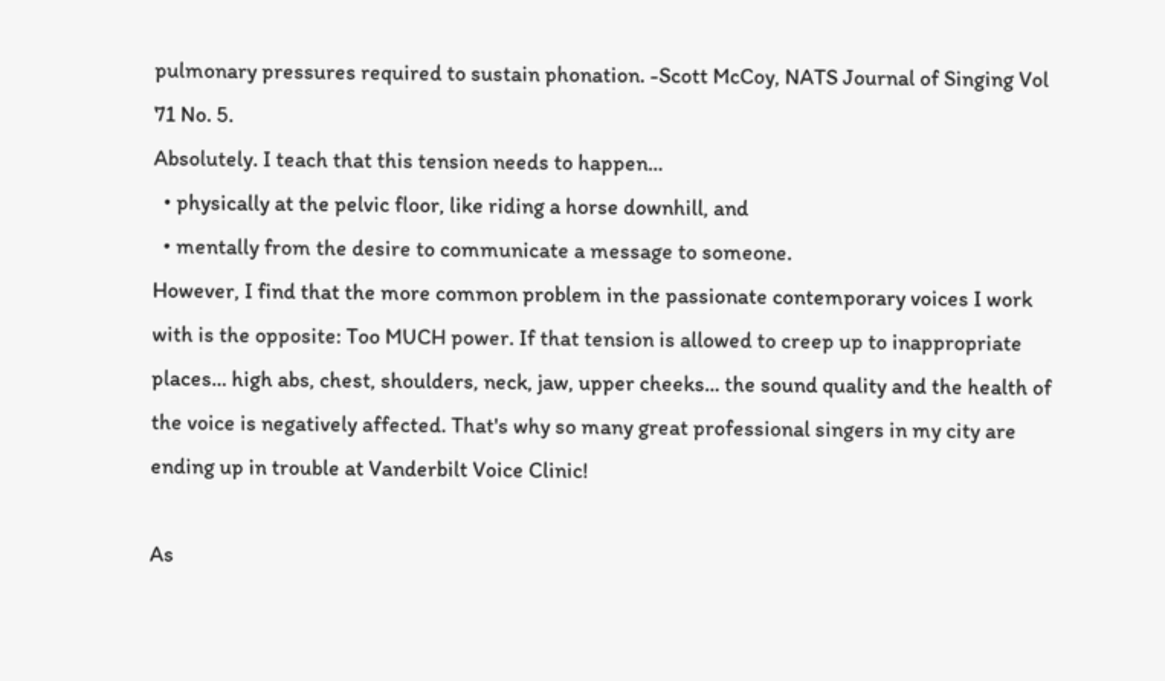pulmonary pressures required to sustain phonation. -Scott McCoy, NATS Journal of Singing Vol 71 No. 5.
Absolutely. I teach that this tension needs to happen...
  • physically at the pelvic floor, like riding a horse downhill, and
  • mentally from the desire to communicate a message to someone.
However, I find that the more common problem in the passionate contemporary voices I work with is the opposite: Too MUCH power. If that tension is allowed to creep up to inappropriate places... high abs, chest, shoulders, neck, jaw, upper cheeks... the sound quality and the health of the voice is negatively affected. That's why so many great professional singers in my city are ending up in trouble at Vanderbilt Voice Clinic!

As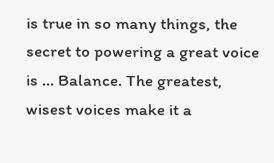is true in so many things, the secret to powering a great voice is ... Balance. The greatest, wisest voices make it a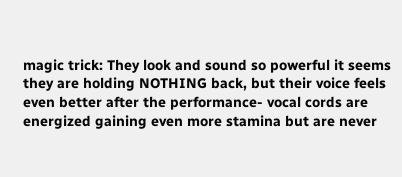magic trick: They look and sound so powerful it seems they are holding NOTHING back, but their voice feels even better after the performance- vocal cords are energized gaining even more stamina but are never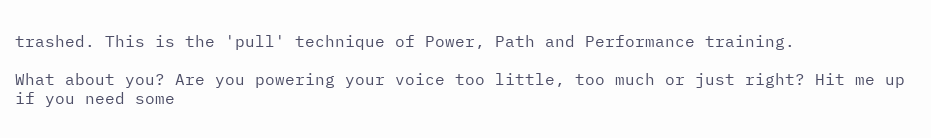trashed. This is the 'pull' technique of Power, Path and Performance training.

What about you? Are you powering your voice too little, too much or just right? Hit me up if you need some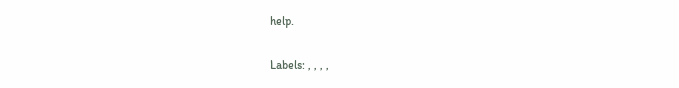help.

Labels: , , , ,